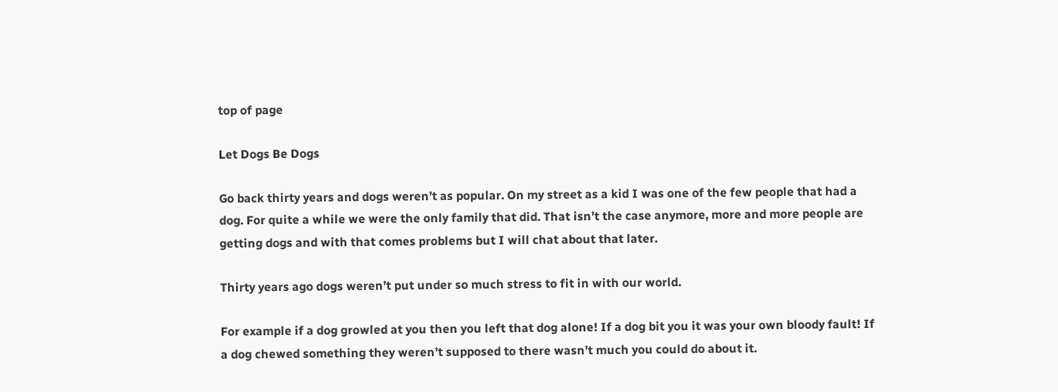top of page

Let Dogs Be Dogs

Go back thirty years and dogs weren’t as popular. On my street as a kid I was one of the few people that had a dog. For quite a while we were the only family that did. That isn’t the case anymore, more and more people are getting dogs and with that comes problems but I will chat about that later.

Thirty years ago dogs weren’t put under so much stress to fit in with our world.

For example if a dog growled at you then you left that dog alone! If a dog bit you it was your own bloody fault! If a dog chewed something they weren’t supposed to there wasn’t much you could do about it.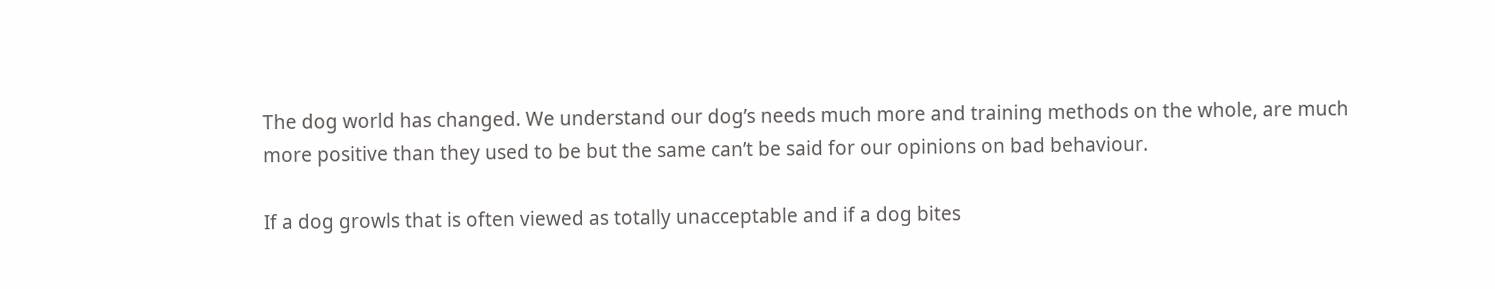The dog world has changed. We understand our dog’s needs much more and training methods on the whole, are much more positive than they used to be but the same can’t be said for our opinions on bad behaviour.

If a dog growls that is often viewed as totally unacceptable and if a dog bites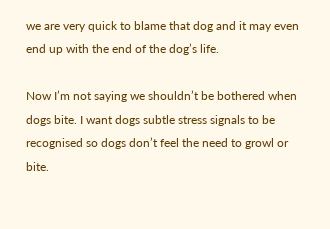we are very quick to blame that dog and it may even end up with the end of the dog’s life.

Now I’m not saying we shouldn’t be bothered when dogs bite. I want dogs subtle stress signals to be recognised so dogs don’t feel the need to growl or bite.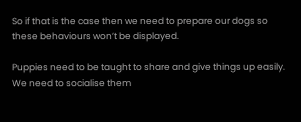So if that is the case then we need to prepare our dogs so these behaviours won’t be displayed.

Puppies need to be taught to share and give things up easily. We need to socialise them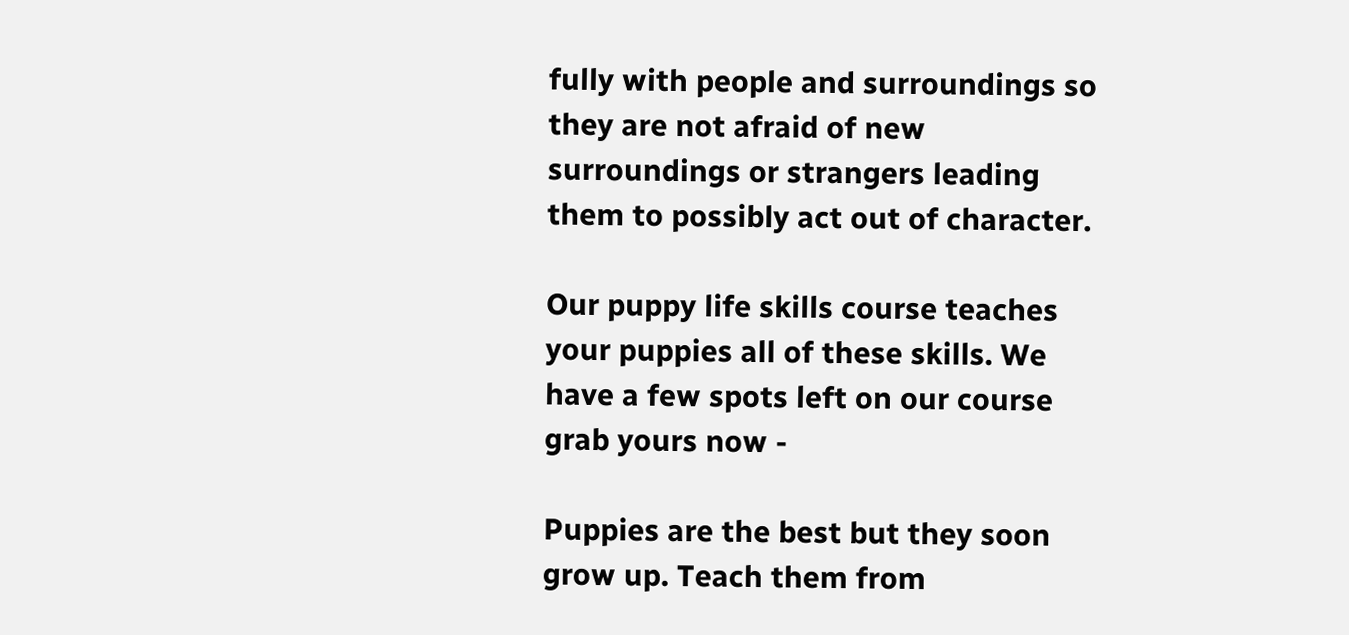fully with people and surroundings so they are not afraid of new surroundings or strangers leading them to possibly act out of character.

Our puppy life skills course teaches your puppies all of these skills. We have a few spots left on our course grab yours now -

Puppies are the best but they soon grow up. Teach them from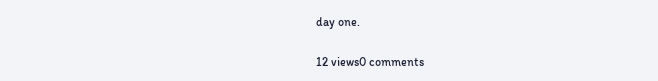day one.

12 views0 comments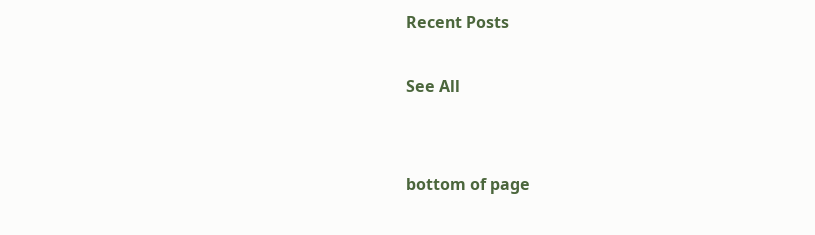Recent Posts

See All


bottom of page